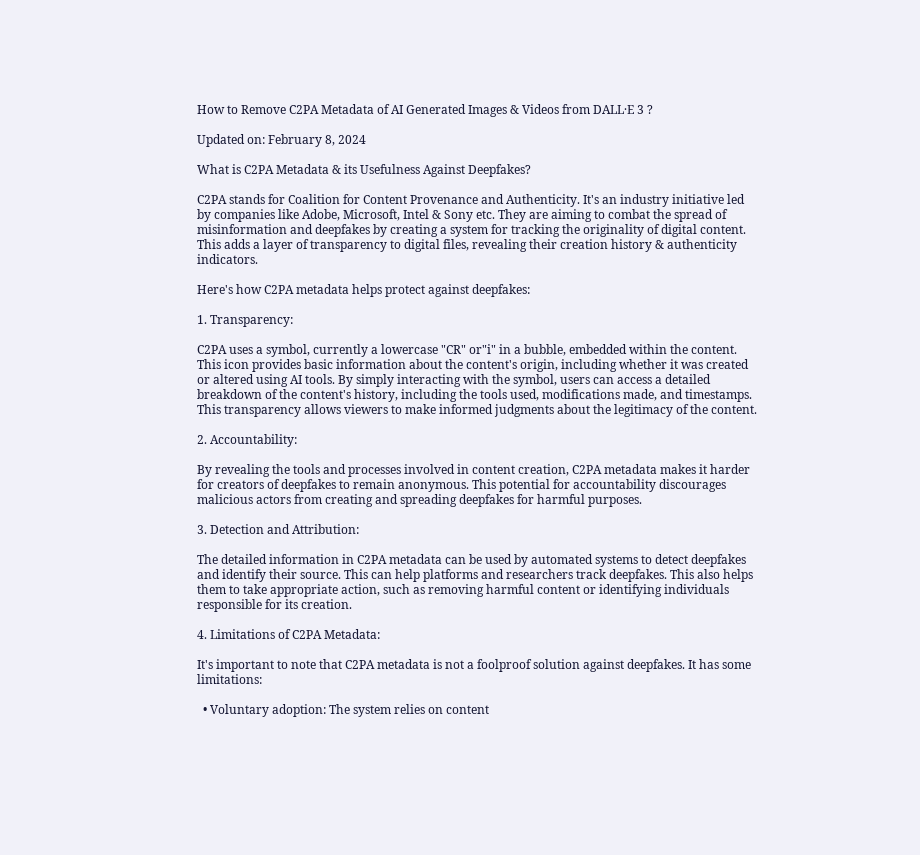How to Remove C2PA Metadata of AI Generated Images & Videos from DALL·E 3 ?

Updated on: February 8, 2024

What is C2PA Metadata & its Usefulness Against Deepfakes?

C2PA stands for Coalition for Content Provenance and Authenticity. It's an industry initiative led by companies like Adobe, Microsoft, Intel & Sony etc. They are aiming to combat the spread of misinformation and deepfakes by creating a system for tracking the originality of digital content. This adds a layer of transparency to digital files, revealing their creation history & authenticity indicators.

Here's how C2PA metadata helps protect against deepfakes:

1. Transparency:

C2PA uses a symbol, currently a lowercase "CR" or"i" in a bubble, embedded within the content. This icon provides basic information about the content's origin, including whether it was created or altered using AI tools. By simply interacting with the symbol, users can access a detailed breakdown of the content's history, including the tools used, modifications made, and timestamps. This transparency allows viewers to make informed judgments about the legitimacy of the content.

2. Accountability:

By revealing the tools and processes involved in content creation, C2PA metadata makes it harder for creators of deepfakes to remain anonymous. This potential for accountability discourages malicious actors from creating and spreading deepfakes for harmful purposes.

3. Detection and Attribution:

The detailed information in C2PA metadata can be used by automated systems to detect deepfakes and identify their source. This can help platforms and researchers track deepfakes. This also helps them to take appropriate action, such as removing harmful content or identifying individuals responsible for its creation.

4. Limitations of C2PA Metadata:

It's important to note that C2PA metadata is not a foolproof solution against deepfakes. It has some limitations:

  • Voluntary adoption: The system relies on content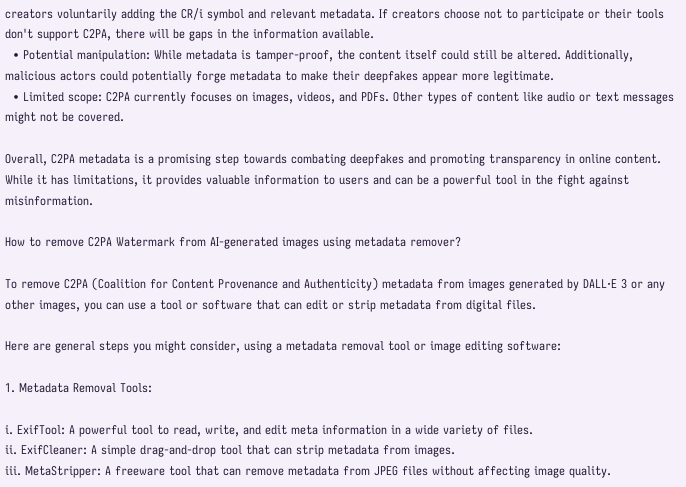creators voluntarily adding the CR/i symbol and relevant metadata. If creators choose not to participate or their tools don't support C2PA, there will be gaps in the information available.
  • Potential manipulation: While metadata is tamper-proof, the content itself could still be altered. Additionally, malicious actors could potentially forge metadata to make their deepfakes appear more legitimate.
  • Limited scope: C2PA currently focuses on images, videos, and PDFs. Other types of content like audio or text messages might not be covered.

Overall, C2PA metadata is a promising step towards combating deepfakes and promoting transparency in online content. While it has limitations, it provides valuable information to users and can be a powerful tool in the fight against misinformation.

How to remove C2PA Watermark from AI-generated images using metadata remover?

To remove C2PA (Coalition for Content Provenance and Authenticity) metadata from images generated by DALL·E 3 or any other images, you can use a tool or software that can edit or strip metadata from digital files.

Here are general steps you might consider, using a metadata removal tool or image editing software:

1. Metadata Removal Tools:

i. ExifTool: A powerful tool to read, write, and edit meta information in a wide variety of files.
ii. ExifCleaner: A simple drag-and-drop tool that can strip metadata from images.
iii. MetaStripper: A freeware tool that can remove metadata from JPEG files without affecting image quality.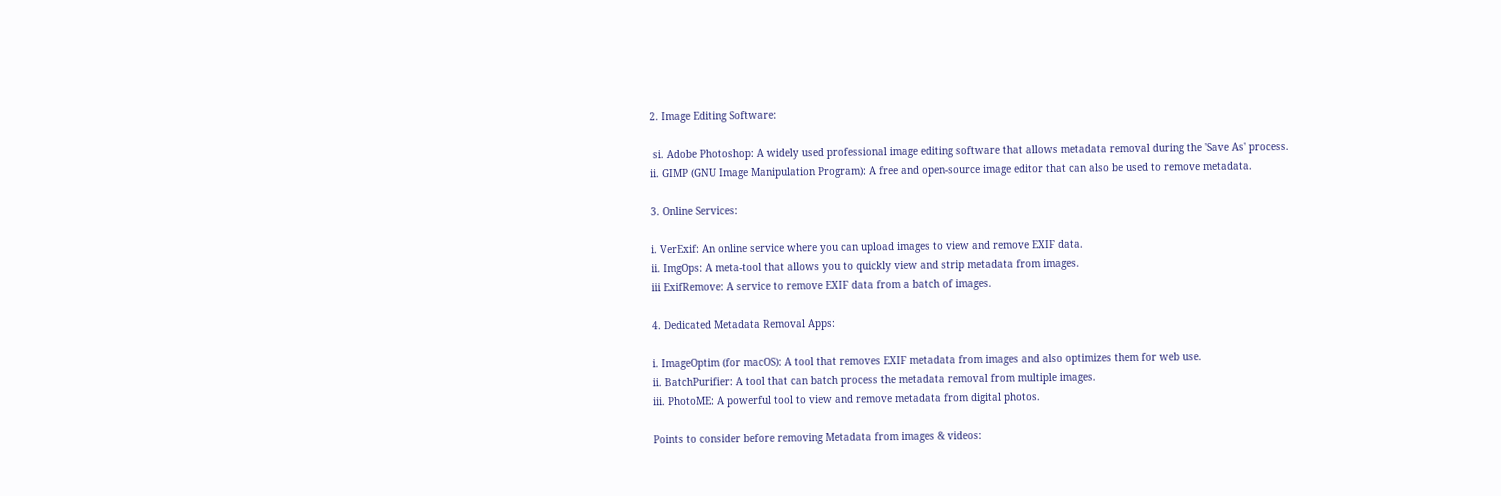2. Image Editing Software:

 si. Adobe Photoshop: A widely used professional image editing software that allows metadata removal during the 'Save As' process.
ii. GIMP (GNU Image Manipulation Program): A free and open-source image editor that can also be used to remove metadata.

3. Online Services:

i. VerExif: An online service where you can upload images to view and remove EXIF data.
ii. ImgOps: A meta-tool that allows you to quickly view and strip metadata from images.
iii ExifRemove: A service to remove EXIF data from a batch of images.

4. Dedicated Metadata Removal Apps:

i. ImageOptim (for macOS): A tool that removes EXIF metadata from images and also optimizes them for web use.
ii. BatchPurifier: A tool that can batch process the metadata removal from multiple images.
iii. PhotoME: A powerful tool to view and remove metadata from digital photos.

Points to consider before removing Metadata from images & videos: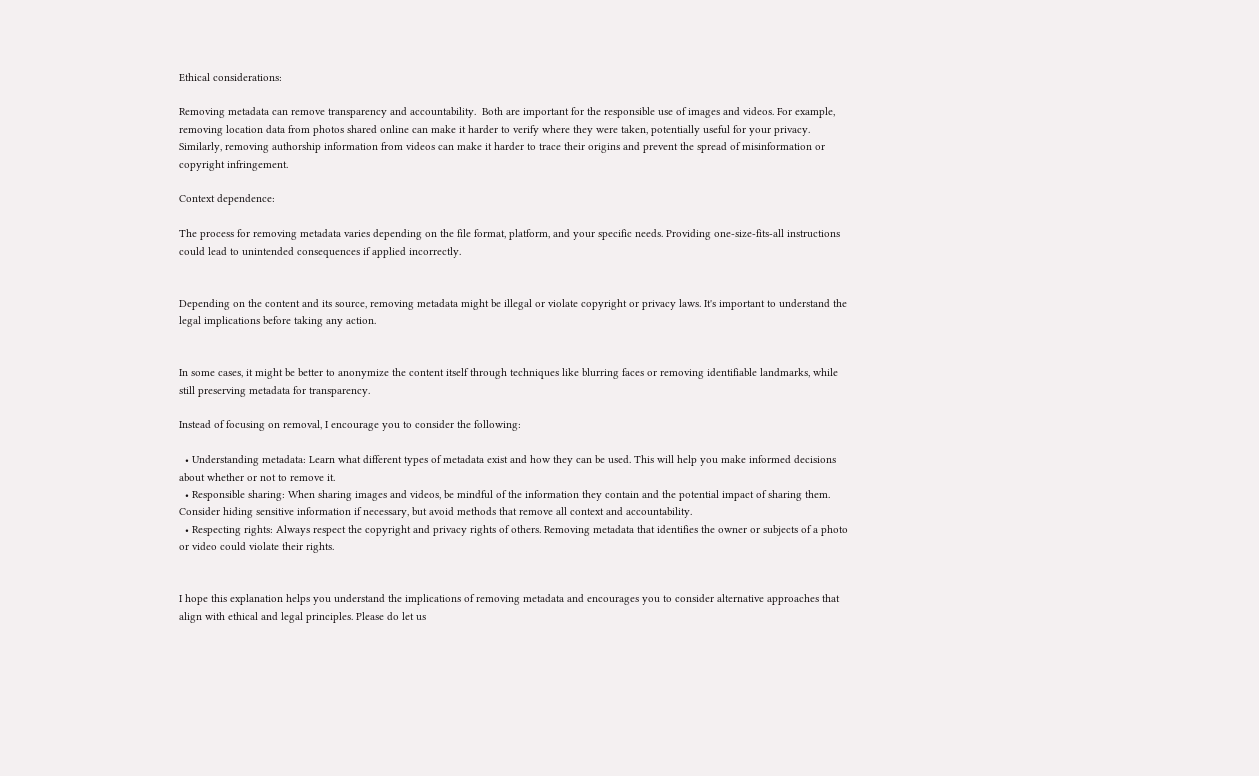Ethical considerations:

Removing metadata can remove transparency and accountability.  Both are important for the responsible use of images and videos. For example, removing location data from photos shared online can make it harder to verify where they were taken, potentially useful for your privacy. Similarly, removing authorship information from videos can make it harder to trace their origins and prevent the spread of misinformation or copyright infringement.

Context dependence:

The process for removing metadata varies depending on the file format, platform, and your specific needs. Providing one-size-fits-all instructions could lead to unintended consequences if applied incorrectly.


Depending on the content and its source, removing metadata might be illegal or violate copyright or privacy laws. It's important to understand the legal implications before taking any action.


In some cases, it might be better to anonymize the content itself through techniques like blurring faces or removing identifiable landmarks, while still preserving metadata for transparency.

Instead of focusing on removal, I encourage you to consider the following:

  • Understanding metadata: Learn what different types of metadata exist and how they can be used. This will help you make informed decisions about whether or not to remove it.
  • Responsible sharing: When sharing images and videos, be mindful of the information they contain and the potential impact of sharing them. Consider hiding sensitive information if necessary, but avoid methods that remove all context and accountability.
  • Respecting rights: Always respect the copyright and privacy rights of others. Removing metadata that identifies the owner or subjects of a photo or video could violate their rights.


I hope this explanation helps you understand the implications of removing metadata and encourages you to consider alternative approaches that align with ethical and legal principles. Please do let us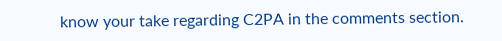know your take regarding C2PA in the comments section.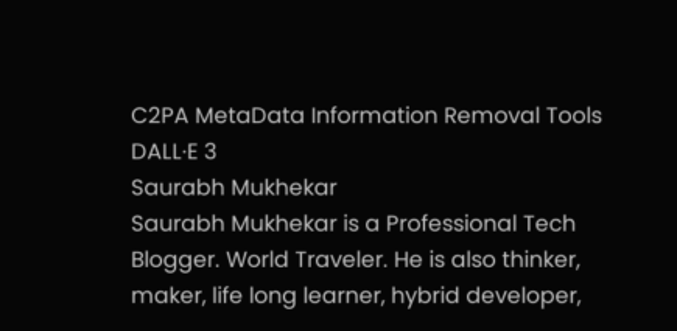C2PA MetaData Information Removal Tools DALL·E 3
Saurabh Mukhekar
Saurabh Mukhekar is a Professional Tech Blogger. World Traveler. He is also thinker, maker, life long learner, hybrid developer,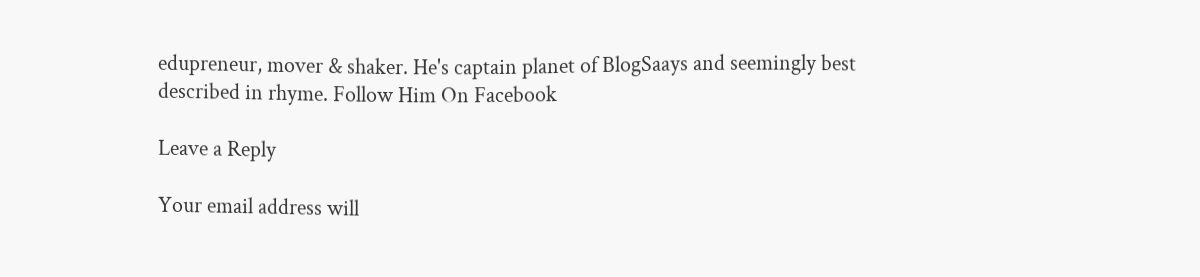edupreneur, mover & shaker. He's captain planet of BlogSaays and seemingly best described in rhyme. Follow Him On Facebook

Leave a Reply

Your email address will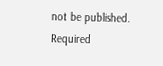not be published. Required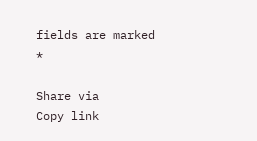fields are marked *

Share via
Copy link